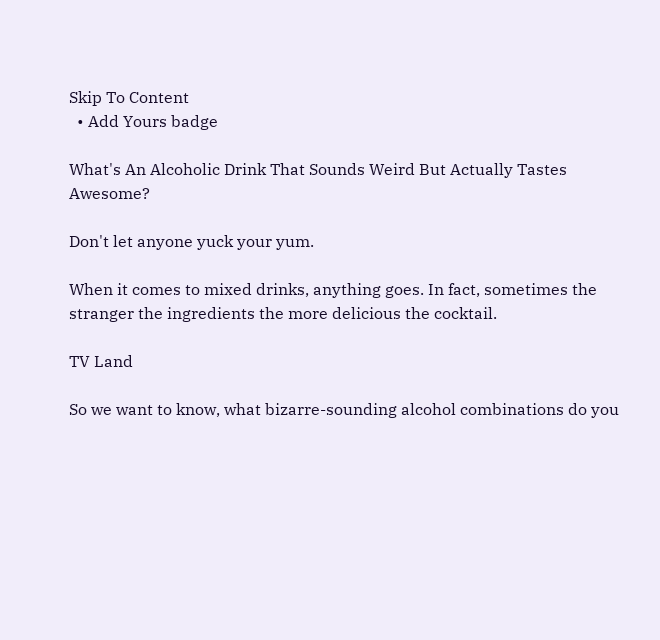Skip To Content
  • Add Yours badge

What's An Alcoholic Drink That Sounds Weird But Actually Tastes Awesome?

Don't let anyone yuck your yum.

When it comes to mixed drinks, anything goes. In fact, sometimes the stranger the ingredients the more delicious the cocktail.

TV Land

So we want to know, what bizarre-sounding alcohol combinations do you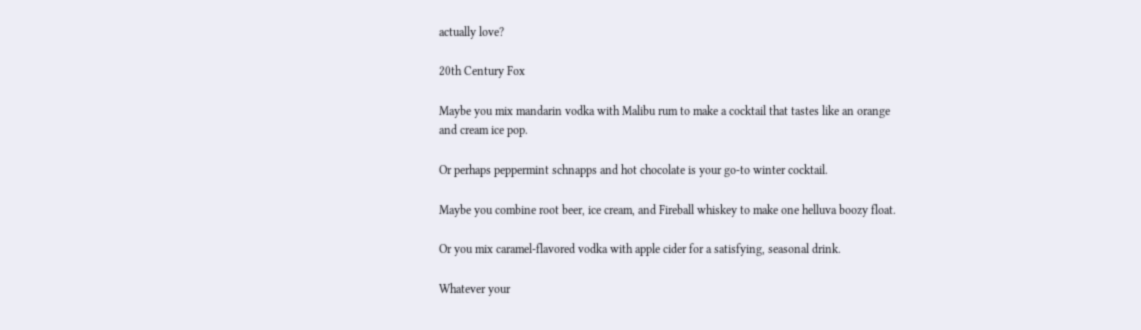actually love?

20th Century Fox

Maybe you mix mandarin vodka with Malibu rum to make a cocktail that tastes like an orange and cream ice pop.

Or perhaps peppermint schnapps and hot chocolate is your go-to winter cocktail.

Maybe you combine root beer, ice cream, and Fireball whiskey to make one helluva boozy float.

Or you mix caramel-flavored vodka with apple cider for a satisfying, seasonal drink.

Whatever your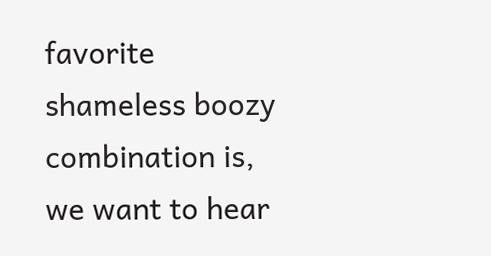favorite shameless boozy combination is, we want to hear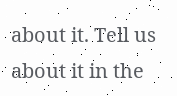about it. Tell us about it in the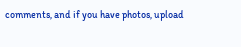comments, and if you have photos, upload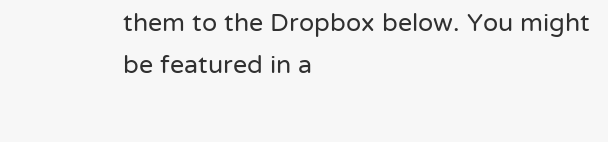them to the Dropbox below. You might be featured in a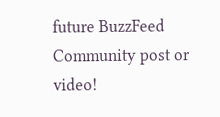future BuzzFeed Community post or video!